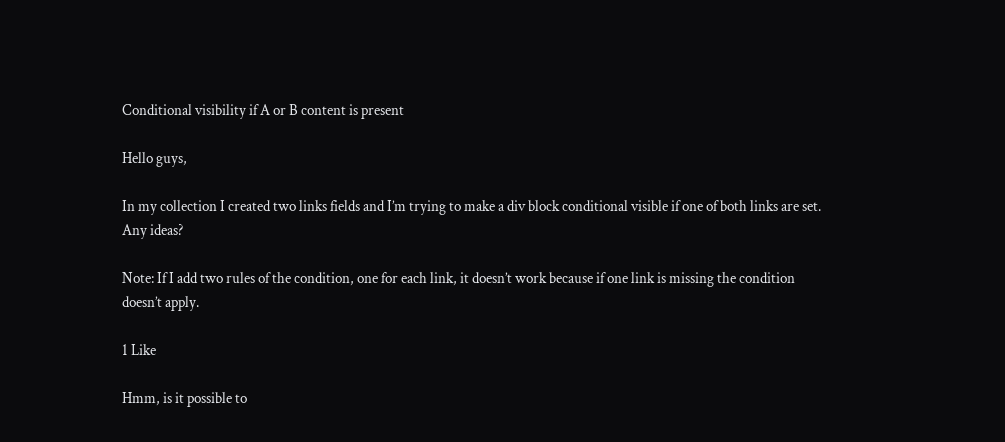Conditional visibility if A or B content is present

Hello guys,

In my collection I created two links fields and I’m trying to make a div block conditional visible if one of both links are set. Any ideas?

Note: If I add two rules of the condition, one for each link, it doesn’t work because if one link is missing the condition doesn’t apply.

1 Like

Hmm, is it possible to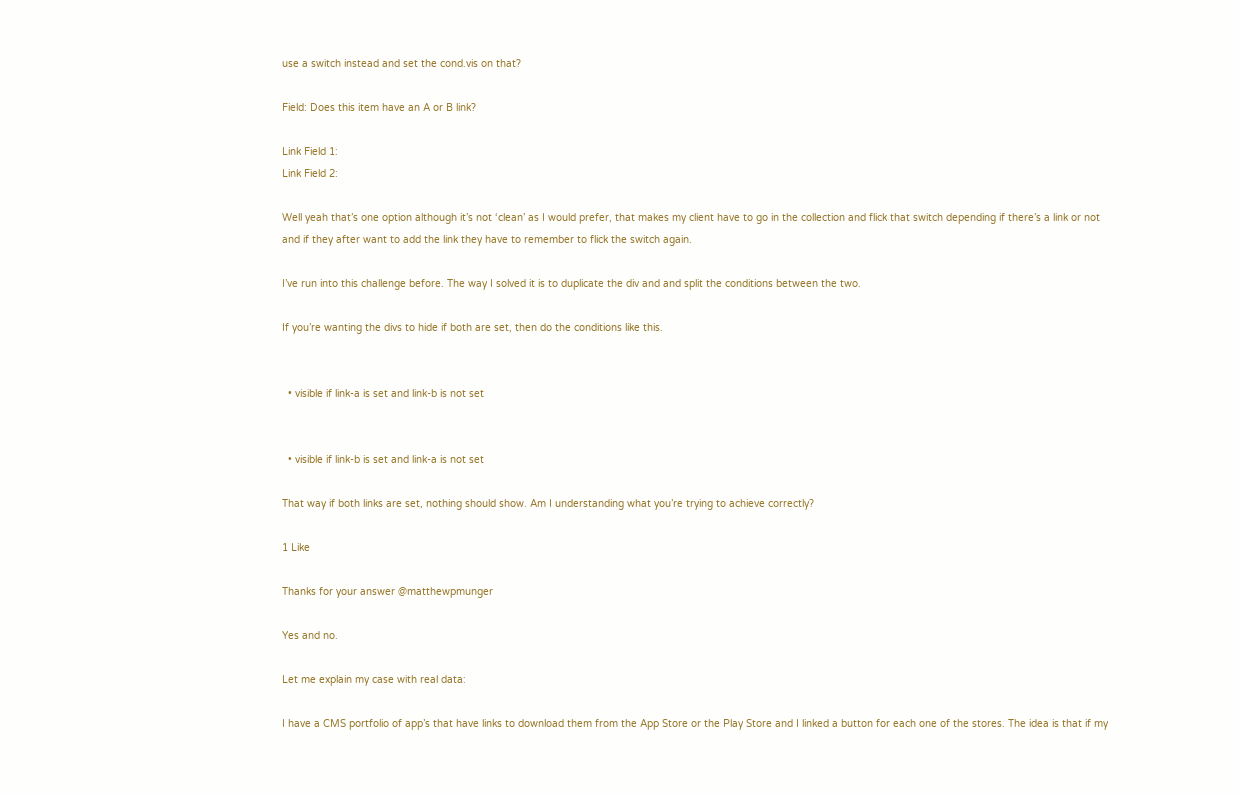use a switch instead and set the cond.vis on that?

Field: Does this item have an A or B link?

Link Field 1:
Link Field 2:

Well yeah that’s one option although it’s not ‘clean’ as I would prefer, that makes my client have to go in the collection and flick that switch depending if there’s a link or not and if they after want to add the link they have to remember to flick the switch again.

I’ve run into this challenge before. The way I solved it is to duplicate the div and and split the conditions between the two.

If you’re wanting the divs to hide if both are set, then do the conditions like this.


  • visible if link-a is set and link-b is not set


  • visible if link-b is set and link-a is not set

That way if both links are set, nothing should show. Am I understanding what you’re trying to achieve correctly?

1 Like

Thanks for your answer @matthewpmunger

Yes and no.

Let me explain my case with real data:

I have a CMS portfolio of app’s that have links to download them from the App Store or the Play Store and I linked a button for each one of the stores. The idea is that if my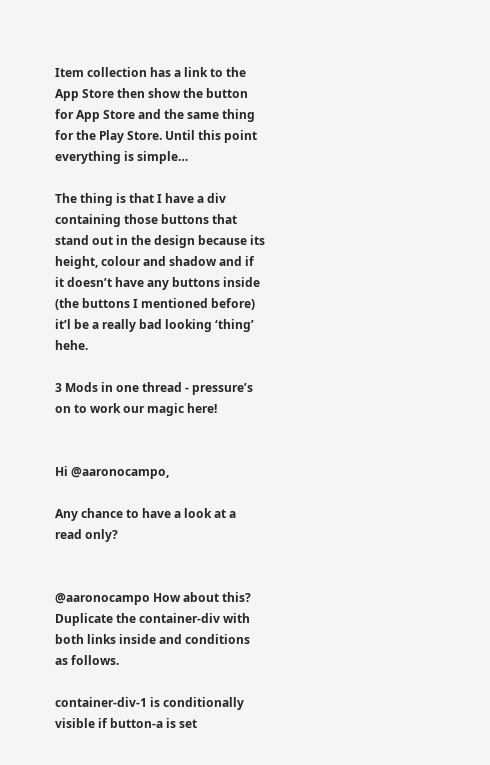Item collection has a link to the App Store then show the button for App Store and the same thing for the Play Store. Until this point everything is simple…

The thing is that I have a div containing those buttons that stand out in the design because its height, colour and shadow and if it doesn’t have any buttons inside (the buttons I mentioned before) it’l be a really bad looking ‘thing’ hehe.

3 Mods in one thread - pressure’s on to work our magic here!


Hi @aaronocampo,

Any chance to have a look at a read only?


@aaronocampo How about this? Duplicate the container-div with both links inside and conditions as follows.

container-div-1 is conditionally visible if button-a is set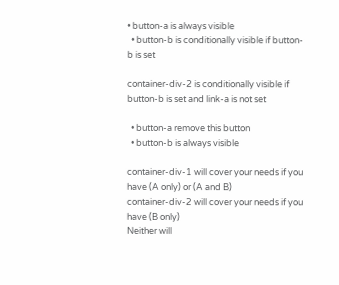• button-a is always visible
  • button-b is conditionally visible if button-b is set

container-div-2 is conditionally visible if button-b is set and link-a is not set

  • button-a remove this button
  • button-b is always visible

container-div-1 will cover your needs if you have (A only) or (A and B)
container-div-2 will cover your needs if you have (B only)
Neither will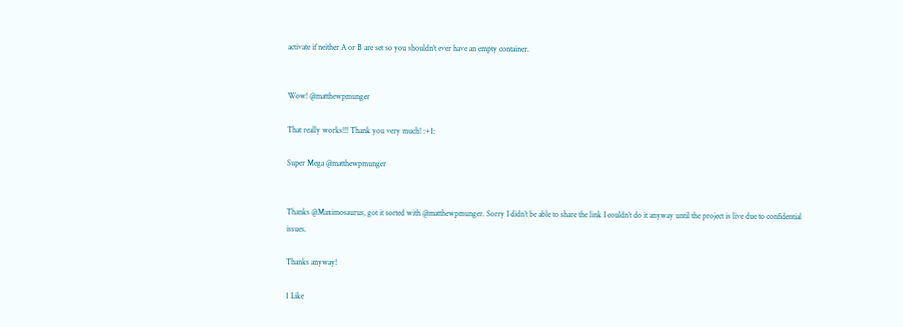activate if neither A or B are set so you shouldn’t ever have an empty container.


Wow! @matthewpmunger

That really works!!! Thank you very much! :+1:

Super Mega @matthewpmunger


Thanks @Maximosaurus, got it sorted with @matthewpmunger. Sorry I didn’t be able to share the link I couldn’t do it anyway until the project is live due to confidential issues.

Thanks anyway!

1 Like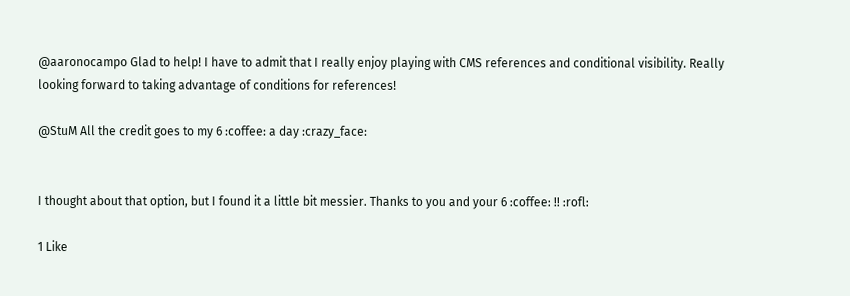@aaronocampo Glad to help! I have to admit that I really enjoy playing with CMS references and conditional visibility. Really looking forward to taking advantage of conditions for references!

@StuM All the credit goes to my 6 :coffee: a day :crazy_face:


I thought about that option, but I found it a little bit messier. Thanks to you and your 6 :coffee: !! :rofl:

1 Like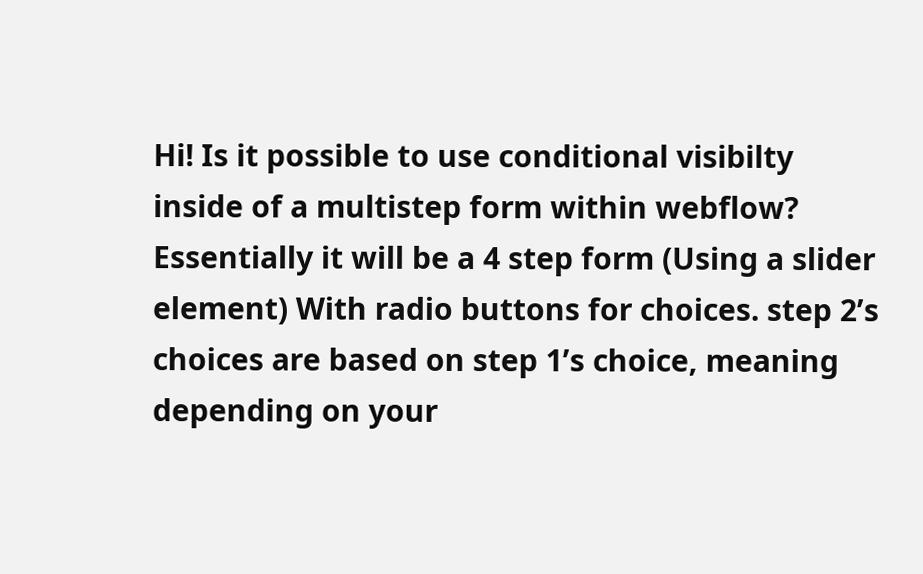Hi! Is it possible to use conditional visibilty inside of a multistep form within webflow? Essentially it will be a 4 step form (Using a slider element) With radio buttons for choices. step 2’s choices are based on step 1’s choice, meaning depending on your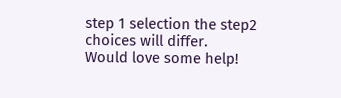step 1 selection the step2 choices will differ.
Would love some help!